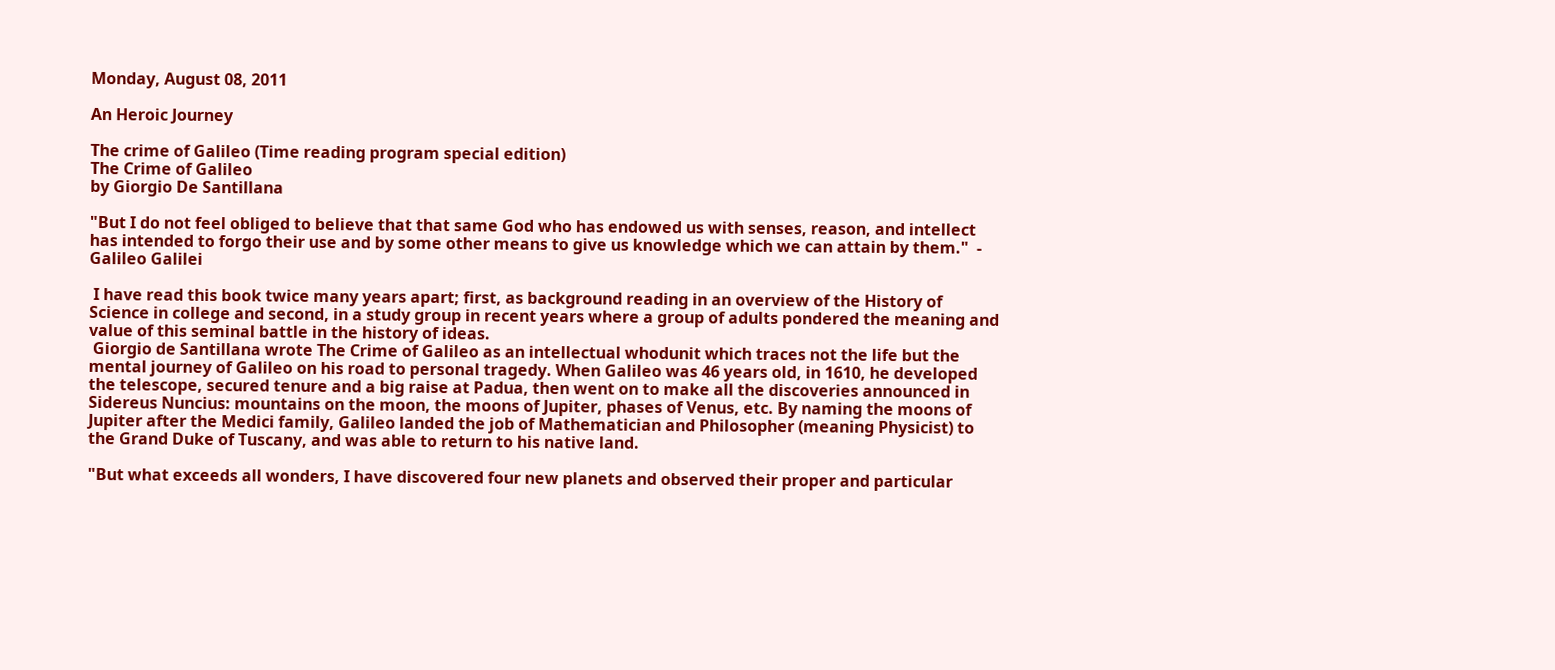Monday, August 08, 2011

An Heroic Journey

The crime of Galileo (Time reading program special edition)
The Crime of Galileo
by Giorgio De Santillana

"But I do not feel obliged to believe that that same God who has endowed us with senses, reason, and intellect has intended to forgo their use and by some other means to give us knowledge which we can attain by them."  - Galileo Galilei

 I have read this book twice many years apart; first, as background reading in an overview of the History of Science in college and second, in a study group in recent years where a group of adults pondered the meaning and value of this seminal battle in the history of ideas.
 Giorgio de Santillana wrote The Crime of Galileo as an intellectual whodunit which traces not the life but the mental journey of Galileo on his road to personal tragedy. When Galileo was 46 years old, in 1610, he developed the telescope, secured tenure and a big raise at Padua, then went on to make all the discoveries announced in Sidereus Nuncius: mountains on the moon, the moons of Jupiter, phases of Venus, etc. By naming the moons of Jupiter after the Medici family, Galileo landed the job of Mathematician and Philosopher (meaning Physicist) to the Grand Duke of Tuscany, and was able to return to his native land.

"But what exceeds all wonders, I have discovered four new planets and observed their proper and particular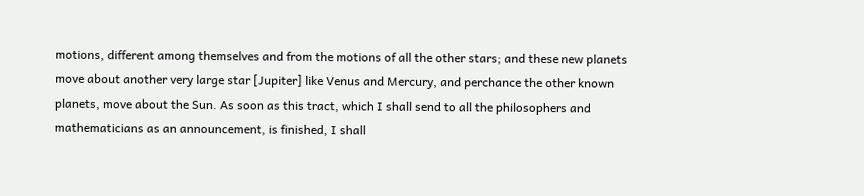motions, different among themselves and from the motions of all the other stars; and these new planets move about another very large star [Jupiter] like Venus and Mercury, and perchance the other known planets, move about the Sun. As soon as this tract, which I shall send to all the philosophers and mathematicians as an announcement, is finished, I shall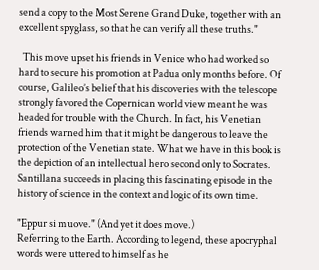send a copy to the Most Serene Grand Duke, together with an excellent spyglass, so that he can verify all these truths."

  This move upset his friends in Venice who had worked so hard to secure his promotion at Padua only months before. Of course, Galileo’s belief that his discoveries with the telescope strongly favored the Copernican world view meant he was headed for trouble with the Church. In fact, his Venetian friends warned him that it might be dangerous to leave the protection of the Venetian state. What we have in this book is the depiction of an intellectual hero second only to Socrates. Santillana succeeds in placing this fascinating episode in the history of science in the context and logic of its own time.

"Eppur si muove." (And yet it does move.)
Referring to the Earth. According to legend, these apocryphal words were uttered to himself as he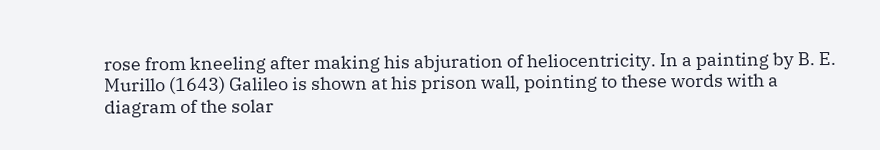rose from kneeling after making his abjuration of heliocentricity. In a painting by B. E. Murillo (1643) Galileo is shown at his prison wall, pointing to these words with a diagram of the solar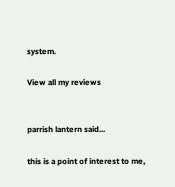system.

View all my reviews


parrish lantern said...

this is a point of interest to me,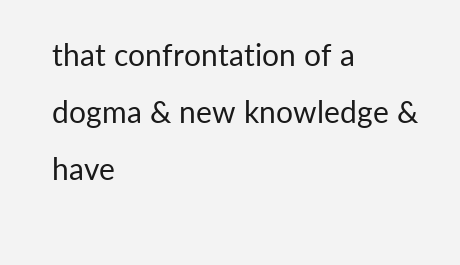that confrontation of a dogma & new knowledge & have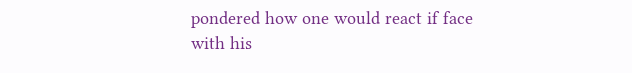pondered how one would react if face with his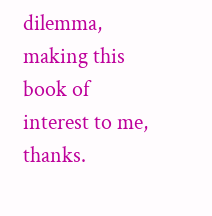dilemma, making this book of interest to me, thanks.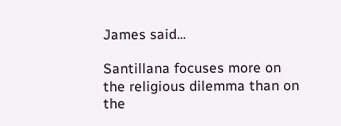James said...

Santillana focuses more on the religious dilemma than on the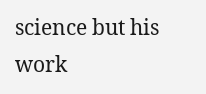science but his work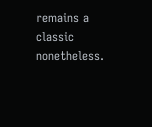remains a classic nonetheless.